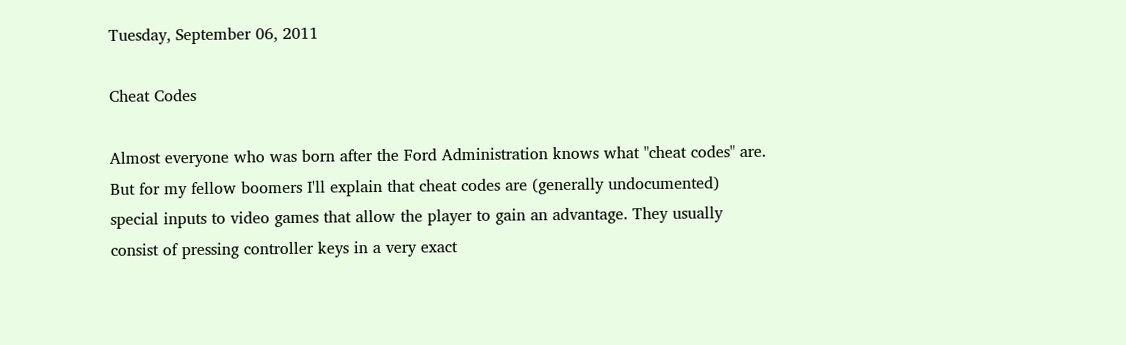Tuesday, September 06, 2011

Cheat Codes

Almost everyone who was born after the Ford Administration knows what "cheat codes" are. But for my fellow boomers I'll explain that cheat codes are (generally undocumented) special inputs to video games that allow the player to gain an advantage. They usually consist of pressing controller keys in a very exact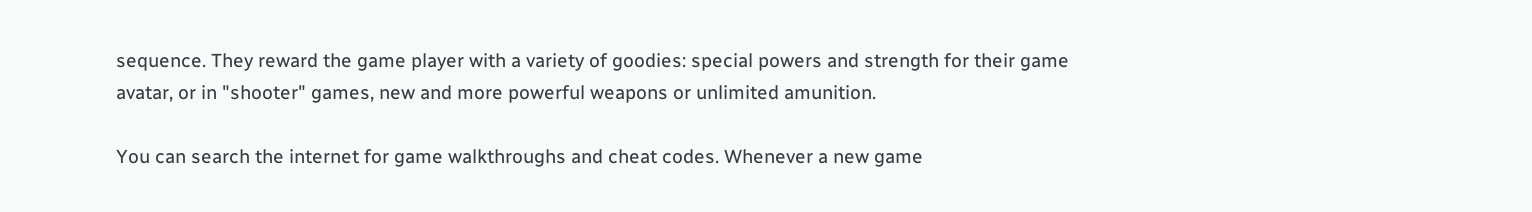sequence. They reward the game player with a variety of goodies: special powers and strength for their game avatar, or in "shooter" games, new and more powerful weapons or unlimited amunition.

You can search the internet for game walkthroughs and cheat codes. Whenever a new game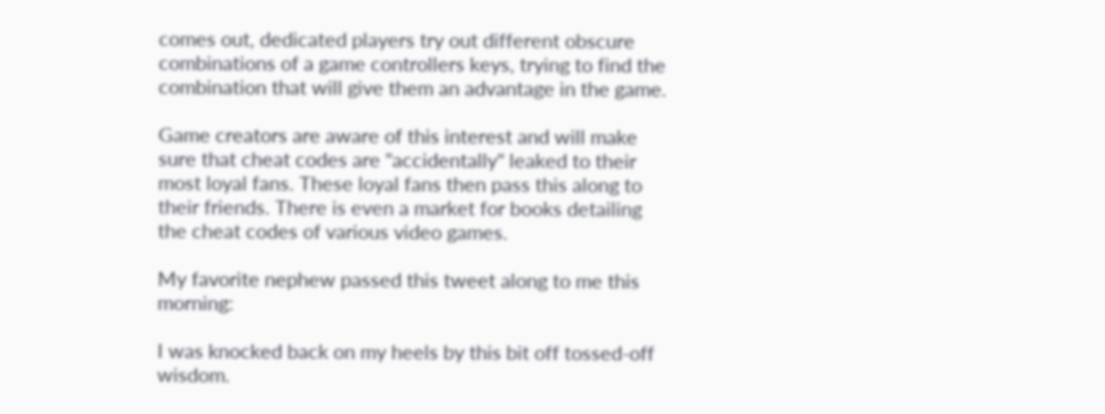comes out, dedicated players try out different obscure combinations of a game controllers keys, trying to find the combination that will give them an advantage in the game.

Game creators are aware of this interest and will make sure that cheat codes are "accidentally" leaked to their most loyal fans. These loyal fans then pass this along to their friends. There is even a market for books detailing the cheat codes of various video games.

My favorite nephew passed this tweet along to me this morning:

I was knocked back on my heels by this bit off tossed-off wisdom.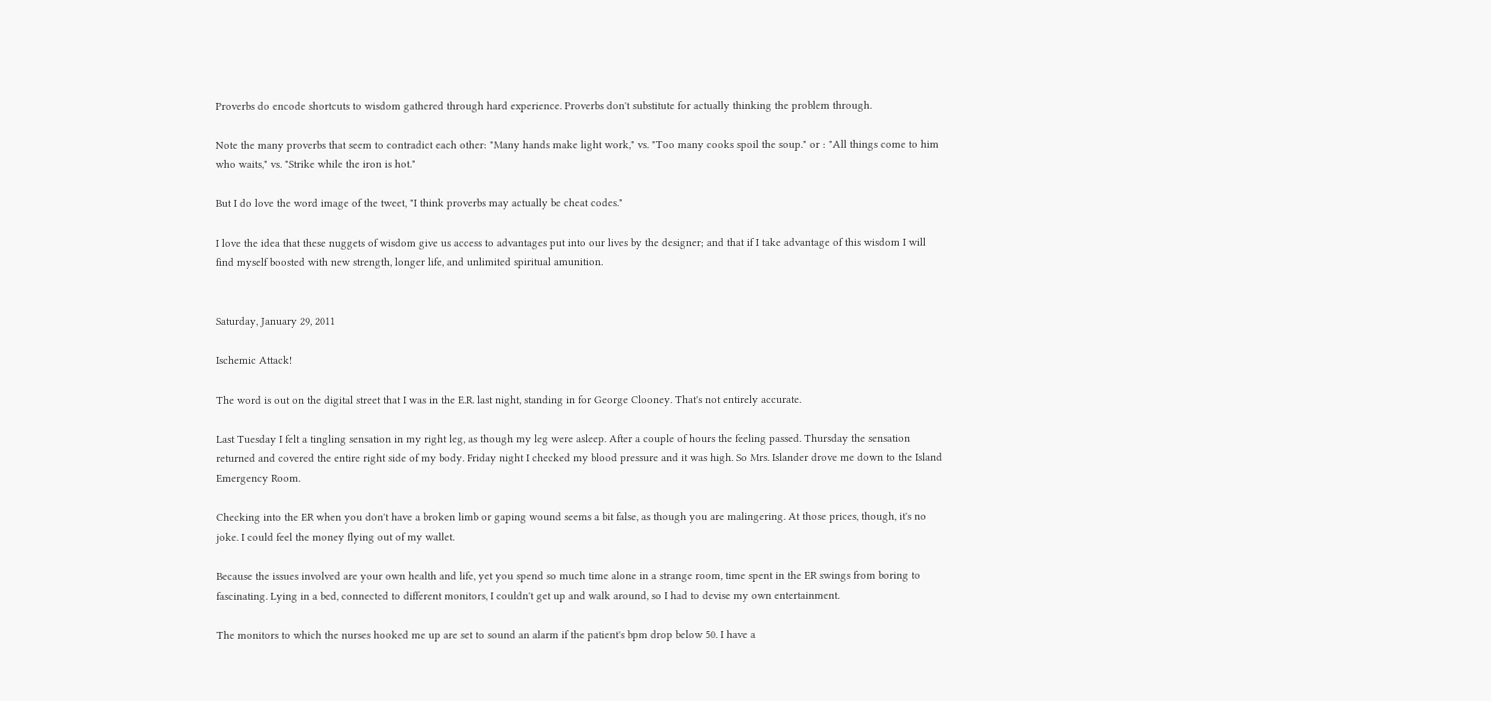Proverbs do encode shortcuts to wisdom gathered through hard experience. Proverbs don't substitute for actually thinking the problem through.

Note the many proverbs that seem to contradict each other: "Many hands make light work," vs. "Too many cooks spoil the soup." or : "All things come to him who waits," vs. "Strike while the iron is hot."

But I do love the word image of the tweet, "I think proverbs may actually be cheat codes."

I love the idea that these nuggets of wisdom give us access to advantages put into our lives by the designer; and that if I take advantage of this wisdom I will find myself boosted with new strength, longer life, and unlimited spiritual amunition.


Saturday, January 29, 2011

Ischemic Attack!

The word is out on the digital street that I was in the E.R. last night, standing in for George Clooney. That's not entirely accurate.

Last Tuesday I felt a tingling sensation in my right leg, as though my leg were asleep. After a couple of hours the feeling passed. Thursday the sensation returned and covered the entire right side of my body. Friday night I checked my blood pressure and it was high. So Mrs. Islander drove me down to the Island Emergency Room.

Checking into the ER when you don't have a broken limb or gaping wound seems a bit false, as though you are malingering. At those prices, though, it's no joke. I could feel the money flying out of my wallet.

Because the issues involved are your own health and life, yet you spend so much time alone in a strange room, time spent in the ER swings from boring to fascinating. Lying in a bed, connected to different monitors, I couldn't get up and walk around, so I had to devise my own entertainment.

The monitors to which the nurses hooked me up are set to sound an alarm if the patient's bpm drop below 50. I have a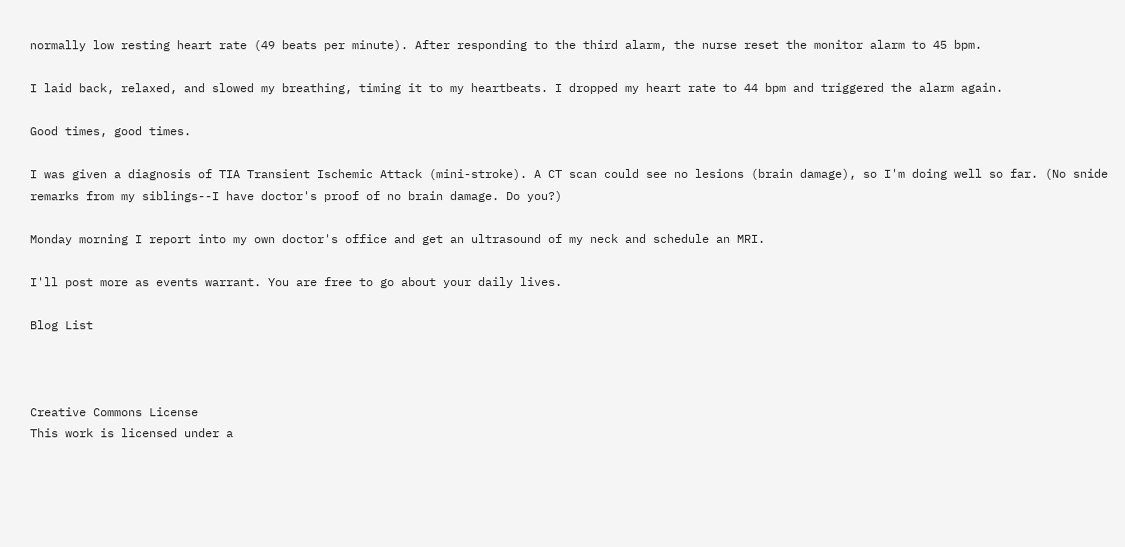normally low resting heart rate (49 beats per minute). After responding to the third alarm, the nurse reset the monitor alarm to 45 bpm.

I laid back, relaxed, and slowed my breathing, timing it to my heartbeats. I dropped my heart rate to 44 bpm and triggered the alarm again.

Good times, good times.

I was given a diagnosis of TIA Transient Ischemic Attack (mini-stroke). A CT scan could see no lesions (brain damage), so I'm doing well so far. (No snide remarks from my siblings--I have doctor's proof of no brain damage. Do you?)

Monday morning I report into my own doctor's office and get an ultrasound of my neck and schedule an MRI.

I'll post more as events warrant. You are free to go about your daily lives.

Blog List



Creative Commons License
This work is licensed under a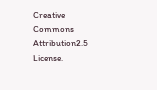Creative Commons Attribution2.5 License.